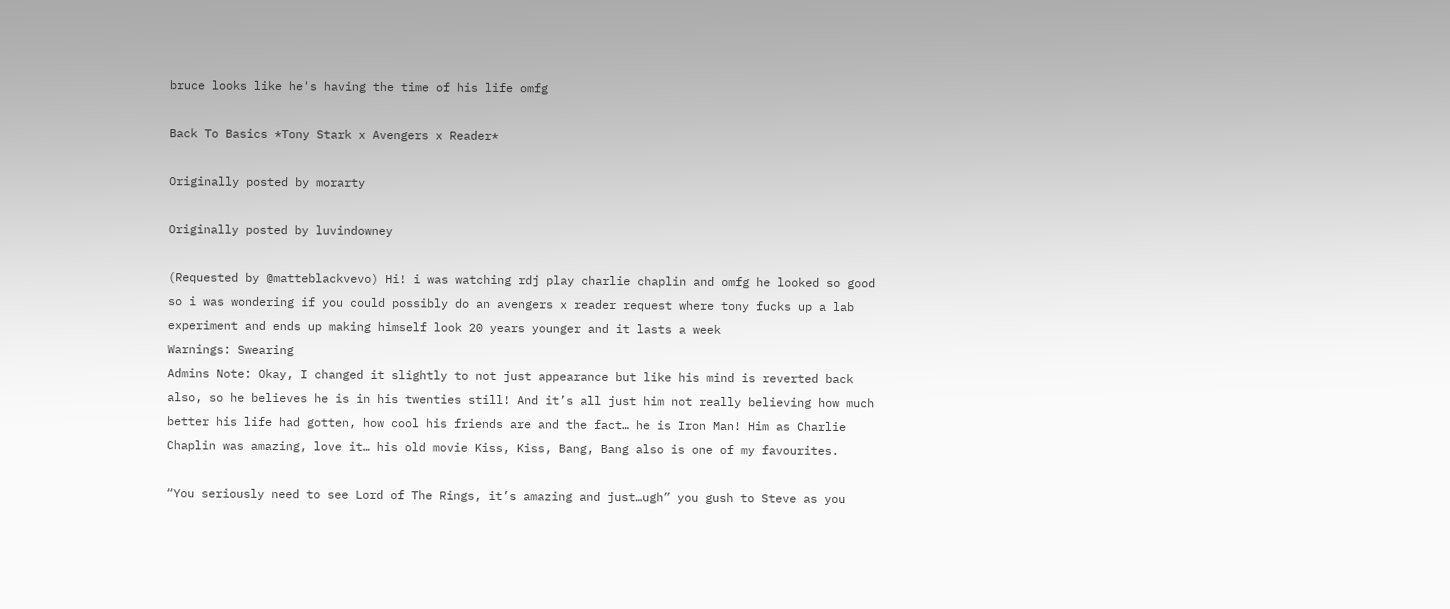bruce looks like he's having the time of his life omfg

Back To Basics *Tony Stark x Avengers x Reader*

Originally posted by morarty

Originally posted by luvindowney

(Requested by @matteblackvevo) Hi! i was watching rdj play charlie chaplin and omfg he looked so good so i was wondering if you could possibly do an avengers x reader request where tony fucks up a lab experiment and ends up making himself look 20 years younger and it lasts a week
Warnings: Swearing
Admins Note: Okay, I changed it slightly to not just appearance but like his mind is reverted back also, so he believes he is in his twenties still! And it’s all just him not really believing how much better his life had gotten, how cool his friends are and the fact… he is Iron Man! Him as Charlie Chaplin was amazing, love it… his old movie Kiss, Kiss, Bang, Bang also is one of my favourites.

“You seriously need to see Lord of The Rings, it’s amazing and just…ugh” you gush to Steve as you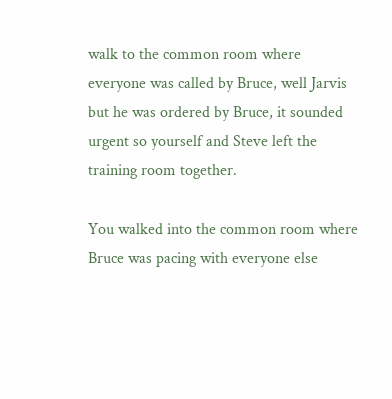walk to the common room where everyone was called by Bruce, well Jarvis but he was ordered by Bruce, it sounded urgent so yourself and Steve left the training room together.

You walked into the common room where Bruce was pacing with everyone else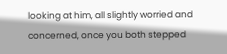looking at him, all slightly worried and concerned, once you both stepped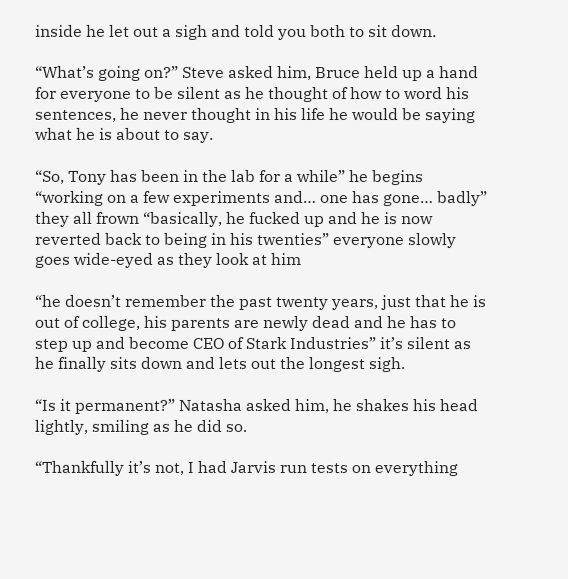inside he let out a sigh and told you both to sit down.

“What’s going on?” Steve asked him, Bruce held up a hand for everyone to be silent as he thought of how to word his sentences, he never thought in his life he would be saying what he is about to say.

“So, Tony has been in the lab for a while” he begins “working on a few experiments and… one has gone… badly” they all frown “basically, he fucked up and he is now reverted back to being in his twenties” everyone slowly goes wide-eyed as they look at him

“he doesn’t remember the past twenty years, just that he is out of college, his parents are newly dead and he has to step up and become CEO of Stark Industries” it’s silent as he finally sits down and lets out the longest sigh.

“Is it permanent?” Natasha asked him, he shakes his head lightly, smiling as he did so.

“Thankfully it’s not, I had Jarvis run tests on everything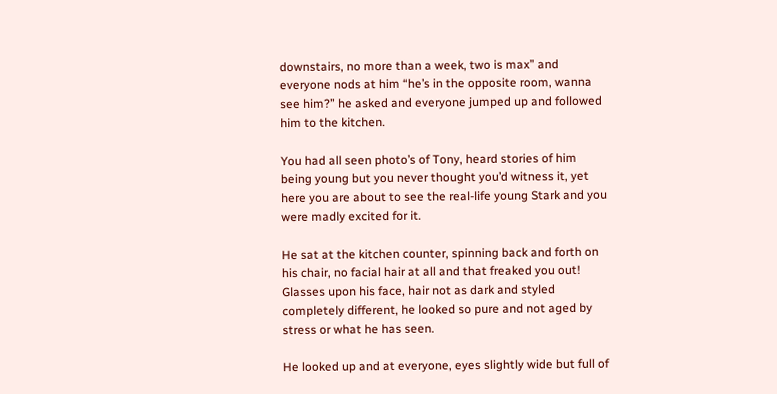downstairs, no more than a week, two is max” and everyone nods at him “he’s in the opposite room, wanna see him?” he asked and everyone jumped up and followed him to the kitchen.

You had all seen photo’s of Tony, heard stories of him being young but you never thought you’d witness it, yet here you are about to see the real-life young Stark and you were madly excited for it.

He sat at the kitchen counter, spinning back and forth on his chair, no facial hair at all and that freaked you out! Glasses upon his face, hair not as dark and styled completely different, he looked so pure and not aged by stress or what he has seen.

He looked up and at everyone, eyes slightly wide but full of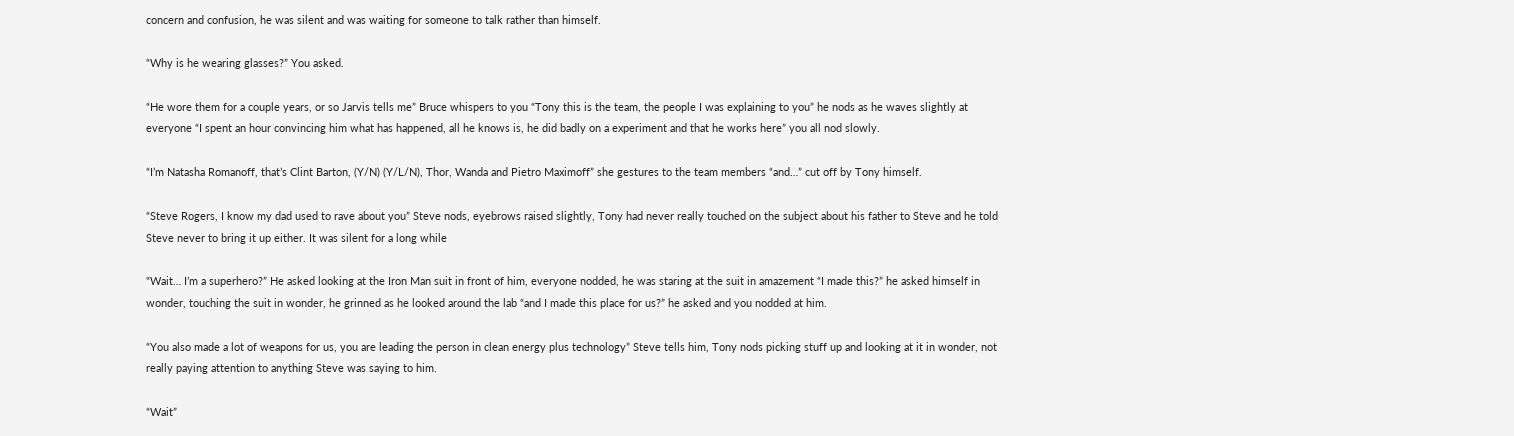concern and confusion, he was silent and was waiting for someone to talk rather than himself.

“Why is he wearing glasses?” You asked.

“He wore them for a couple years, or so Jarvis tells me” Bruce whispers to you “Tony this is the team, the people I was explaining to you” he nods as he waves slightly at everyone “I spent an hour convincing him what has happened, all he knows is, he did badly on a experiment and that he works here” you all nod slowly.

“I’m Natasha Romanoff, that’s Clint Barton, (Y/N) (Y/L/N), Thor, Wanda and Pietro Maximoff” she gestures to the team members “and…” cut off by Tony himself.

“Steve Rogers, I know my dad used to rave about you” Steve nods, eyebrows raised slightly, Tony had never really touched on the subject about his father to Steve and he told Steve never to bring it up either. It was silent for a long while

“Wait… I’m a superhero?” He asked looking at the Iron Man suit in front of him, everyone nodded, he was staring at the suit in amazement “I made this?” he asked himself in wonder, touching the suit in wonder, he grinned as he looked around the lab “and I made this place for us?” he asked and you nodded at him.

“You also made a lot of weapons for us, you are leading the person in clean energy plus technology” Steve tells him, Tony nods picking stuff up and looking at it in wonder, not really paying attention to anything Steve was saying to him.

“Wait”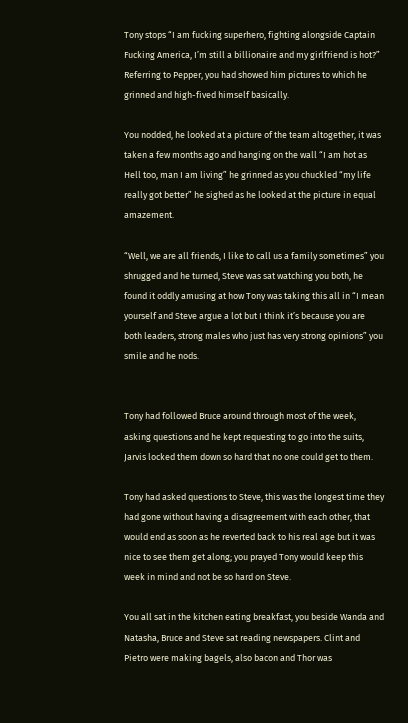Tony stops “I am fucking superhero, fighting alongside Captain Fucking America, I’m still a billionaire and my girlfriend is hot?” Referring to Pepper, you had showed him pictures to which he grinned and high-fived himself basically.

You nodded, he looked at a picture of the team altogether, it was taken a few months ago and hanging on the wall “I am hot as Hell too, man I am living” he grinned as you chuckled “my life really got better” he sighed as he looked at the picture in equal amazement.

“Well, we are all friends, I like to call us a family sometimes” you shrugged and he turned, Steve was sat watching you both, he found it oddly amusing at how Tony was taking this all in “I mean yourself and Steve argue a lot but I think it’s because you are both leaders, strong males who just has very strong opinions” you smile and he nods.


Tony had followed Bruce around through most of the week, asking questions and he kept requesting to go into the suits, Jarvis locked them down so hard that no one could get to them.

Tony had asked questions to Steve, this was the longest time they had gone without having a disagreement with each other, that would end as soon as he reverted back to his real age but it was nice to see them get along; you prayed Tony would keep this week in mind and not be so hard on Steve.

You all sat in the kitchen eating breakfast, you beside Wanda and Natasha, Bruce and Steve sat reading newspapers. Clint and Pietro were making bagels, also bacon and Thor was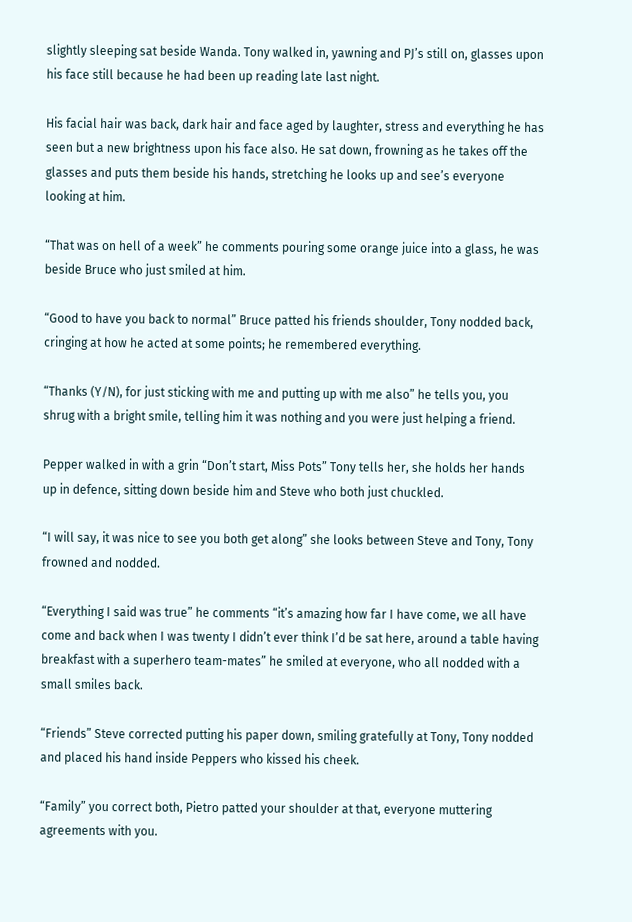slightly sleeping sat beside Wanda. Tony walked in, yawning and PJ’s still on, glasses upon his face still because he had been up reading late last night.

His facial hair was back, dark hair and face aged by laughter, stress and everything he has seen but a new brightness upon his face also. He sat down, frowning as he takes off the glasses and puts them beside his hands, stretching he looks up and see’s everyone looking at him.

“That was on hell of a week” he comments pouring some orange juice into a glass, he was beside Bruce who just smiled at him.

“Good to have you back to normal” Bruce patted his friends shoulder, Tony nodded back, cringing at how he acted at some points; he remembered everything.

“Thanks (Y/N), for just sticking with me and putting up with me also” he tells you, you shrug with a bright smile, telling him it was nothing and you were just helping a friend.

Pepper walked in with a grin “Don’t start, Miss Pots” Tony tells her, she holds her hands up in defence, sitting down beside him and Steve who both just chuckled.

“I will say, it was nice to see you both get along” she looks between Steve and Tony, Tony frowned and nodded.

“Everything I said was true” he comments “it’s amazing how far I have come, we all have come and back when I was twenty I didn’t ever think I’d be sat here, around a table having breakfast with a superhero team-mates” he smiled at everyone, who all nodded with a small smiles back.

“Friends” Steve corrected putting his paper down, smiling gratefully at Tony, Tony nodded and placed his hand inside Peppers who kissed his cheek.

“Family” you correct both, Pietro patted your shoulder at that, everyone muttering agreements with you.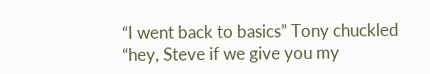“I went back to basics” Tony chuckled “hey, Steve if we give you my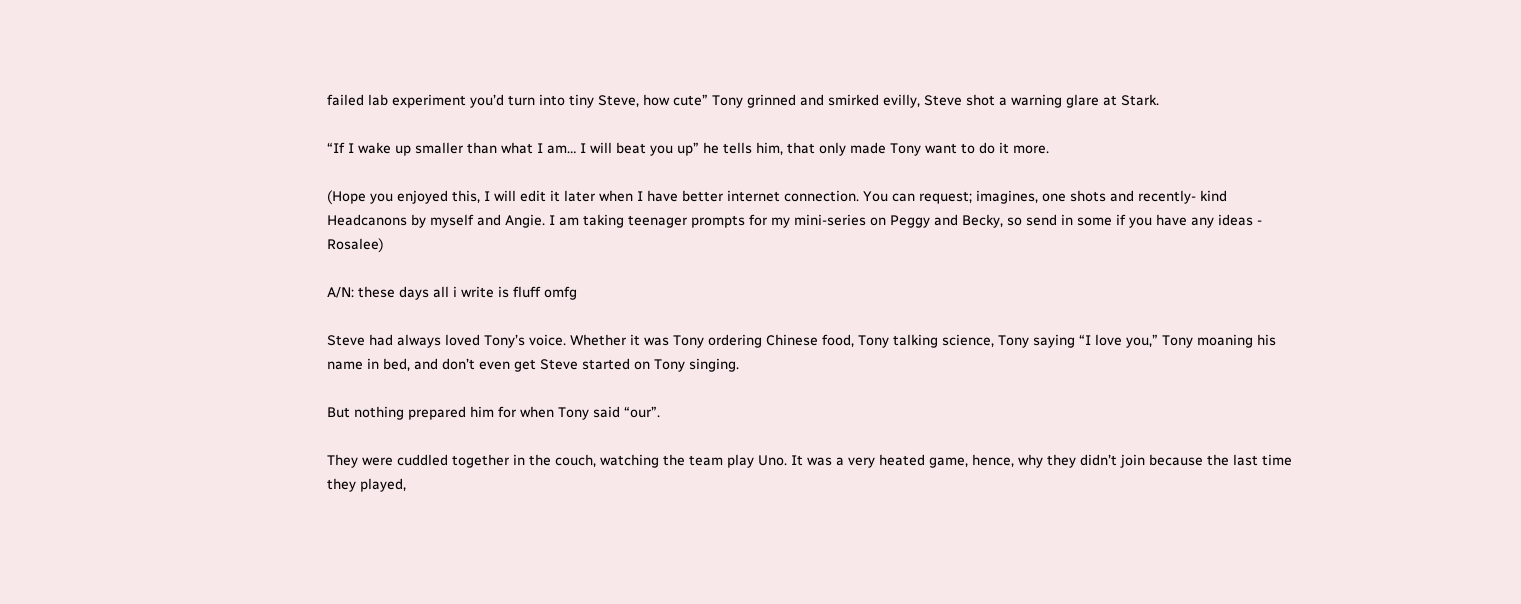failed lab experiment you’d turn into tiny Steve, how cute” Tony grinned and smirked evilly, Steve shot a warning glare at Stark.

“If I wake up smaller than what I am… I will beat you up” he tells him, that only made Tony want to do it more.

(Hope you enjoyed this, I will edit it later when I have better internet connection. You can request; imagines, one shots and recently- kind Headcanons by myself and Angie. I am taking teenager prompts for my mini-series on Peggy and Becky, so send in some if you have any ideas - Rosalee)

A/N: these days all i write is fluff omfg

Steve had always loved Tony’s voice. Whether it was Tony ordering Chinese food, Tony talking science, Tony saying “I love you,” Tony moaning his name in bed, and don’t even get Steve started on Tony singing.

But nothing prepared him for when Tony said “our”.

They were cuddled together in the couch, watching the team play Uno. It was a very heated game, hence, why they didn’t join because the last time they played,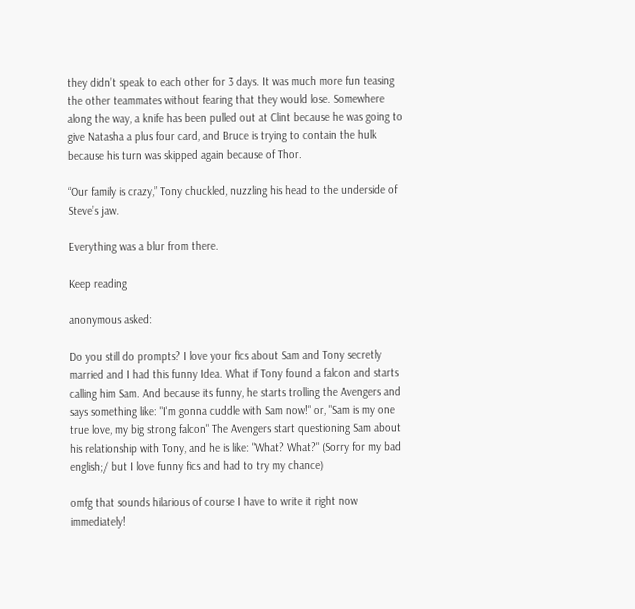they didn’t speak to each other for 3 days. It was much more fun teasing the other teammates without fearing that they would lose. Somewhere along the way, a knife has been pulled out at Clint because he was going to give Natasha a plus four card, and Bruce is trying to contain the hulk because his turn was skipped again because of Thor.

“Our family is crazy,” Tony chuckled, nuzzling his head to the underside of Steve’s jaw.

Everything was a blur from there.

Keep reading

anonymous asked:

Do you still do prompts? I love your fics about Sam and Tony secretly married and I had this funny Idea. What if Tony found a falcon and starts calling him Sam. And because its funny, he starts trolling the Avengers and says something like: "I'm gonna cuddle with Sam now!" or, "Sam is my one true love, my big strong falcon" The Avengers start questioning Sam about his relationship with Tony, and he is like: "What? What?" (Sorry for my bad english;/ but I love funny fics and had to try my chance)

omfg that sounds hilarious of course I have to write it right now immediately!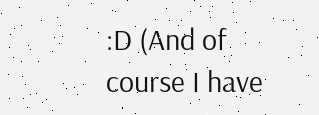:D (And of course I have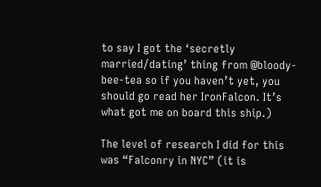to say I got the ‘secretly married/dating’ thing from @bloody-bee-tea so if you haven’t yet, you should go read her IronFalcon. It’s what got me on board this ship.)

The level of research I did for this was “Falconry in NYC” (it is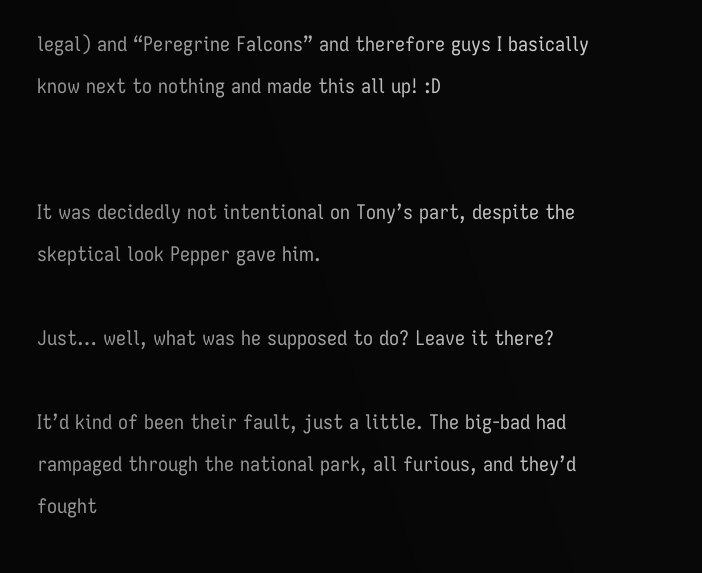legal) and “Peregrine Falcons” and therefore guys I basically know next to nothing and made this all up! :D


It was decidedly not intentional on Tony’s part, despite the skeptical look Pepper gave him.

Just… well, what was he supposed to do? Leave it there?

It’d kind of been their fault, just a little. The big-bad had rampaged through the national park, all furious, and they’d fought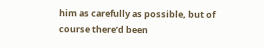him as carefully as possible, but of course there’d been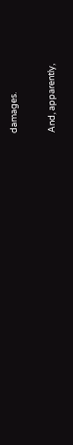damages.

And, apparently,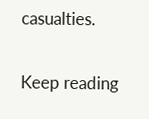casualties.

Keep reading